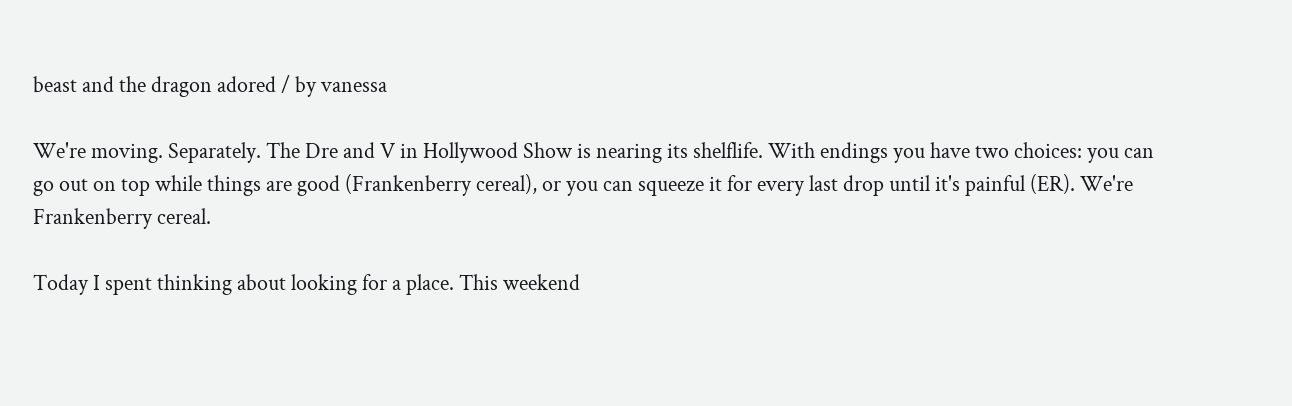beast and the dragon adored / by vanessa

We're moving. Separately. The Dre and V in Hollywood Show is nearing its shelflife. With endings you have two choices: you can go out on top while things are good (Frankenberry cereal), or you can squeeze it for every last drop until it's painful (ER). We're Frankenberry cereal.

Today I spent thinking about looking for a place. This weekend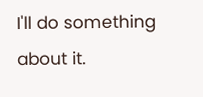I'll do something about it.